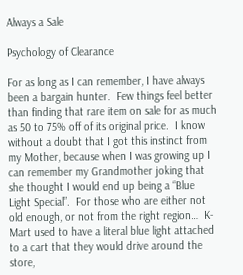Always a Sale

Psychology of Clearance

For as long as I can remember, I have always been a bargain hunter.  Few things feel better than finding that rare item on sale for as much as 50 to 75% off of its original price.  I know without a doubt that I got this instinct from my Mother, because when I was growing up I can remember my Grandmother joking that she thought I would end up being a “Blue Light Special”.  For those who are either not old enough, or not from the right region…  K-Mart used to have a literal blue light attached to a cart that they would drive around the store,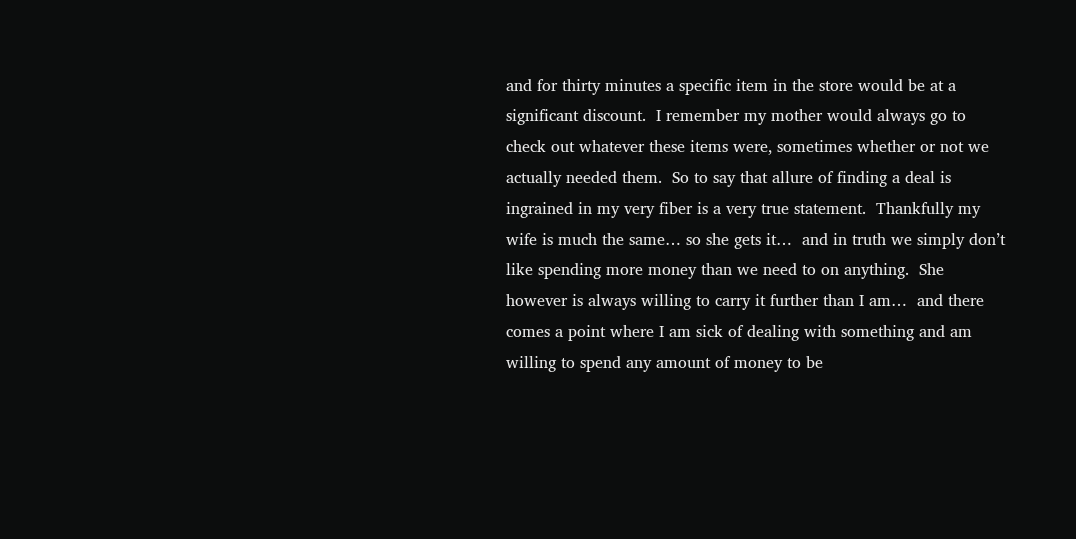and for thirty minutes a specific item in the store would be at a significant discount.  I remember my mother would always go to check out whatever these items were, sometimes whether or not we actually needed them.  So to say that allure of finding a deal is ingrained in my very fiber is a very true statement.  Thankfully my wife is much the same… so she gets it…  and in truth we simply don’t like spending more money than we need to on anything.  She however is always willing to carry it further than I am…  and there comes a point where I am sick of dealing with something and am willing to spend any amount of money to be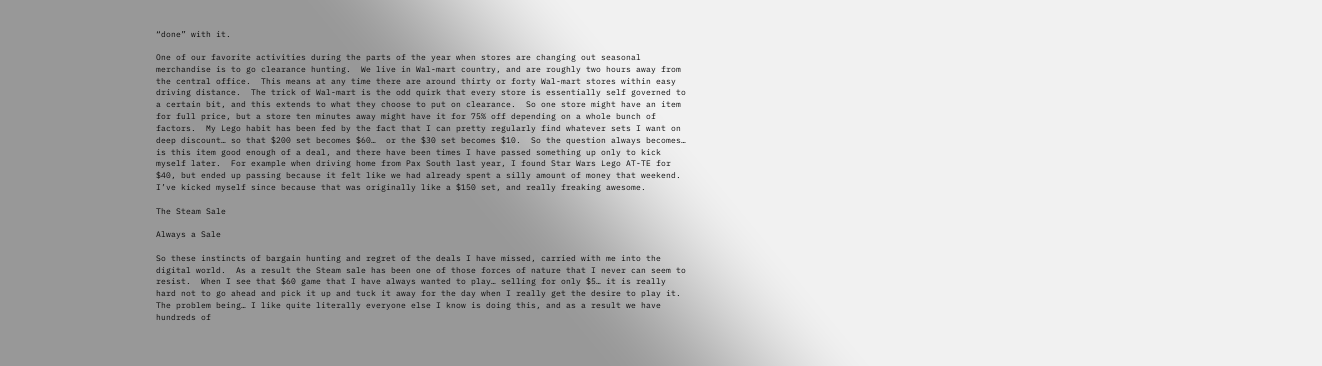“done” with it.

One of our favorite activities during the parts of the year when stores are changing out seasonal merchandise is to go clearance hunting.  We live in Wal-mart country, and are roughly two hours away from the central office.  This means at any time there are around thirty or forty Wal-mart stores within easy driving distance.  The trick of Wal-mart is the odd quirk that every store is essentially self governed to a certain bit, and this extends to what they choose to put on clearance.  So one store might have an item for full price, but a store ten minutes away might have it for 75% off depending on a whole bunch of factors.  My Lego habit has been fed by the fact that I can pretty regularly find whatever sets I want on deep discount… so that $200 set becomes $60…  or the $30 set becomes $10.  So the question always becomes… is this item good enough of a deal, and there have been times I have passed something up only to kick myself later.  For example when driving home from Pax South last year, I found Star Wars Lego AT-TE for $40, but ended up passing because it felt like we had already spent a silly amount of money that weekend.  I’ve kicked myself since because that was originally like a $150 set, and really freaking awesome.

The Steam Sale

Always a Sale

So these instincts of bargain hunting and regret of the deals I have missed, carried with me into the digital world.  As a result the Steam sale has been one of those forces of nature that I never can seem to resist.  When I see that $60 game that I have always wanted to play… selling for only $5… it is really hard not to go ahead and pick it up and tuck it away for the day when I really get the desire to play it.  The problem being… I like quite literally everyone else I know is doing this, and as a result we have hundreds of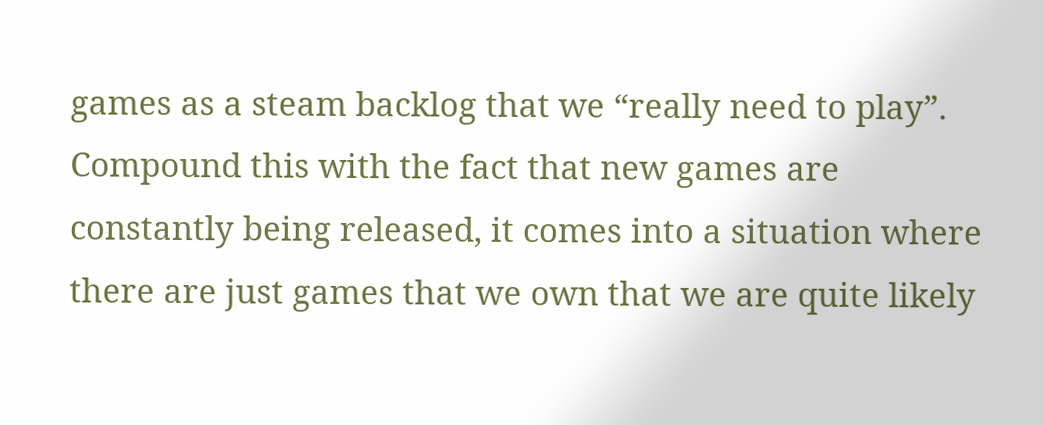games as a steam backlog that we “really need to play”.  Compound this with the fact that new games are constantly being released, it comes into a situation where there are just games that we own that we are quite likely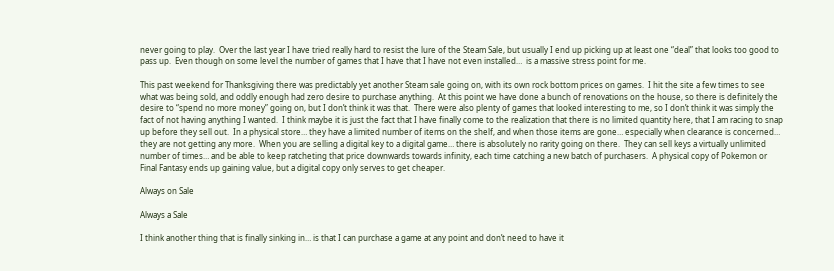never going to play.  Over the last year I have tried really hard to resist the lure of the Steam Sale, but usually I end up picking up at least one “deal” that looks too good to pass up.  Even though on some level the number of games that I have that I have not even installed…  is a massive stress point for me.

This past weekend for Thanksgiving there was predictably yet another Steam sale going on, with its own rock bottom prices on games.  I hit the site a few times to see what was being sold, and oddly enough had zero desire to purchase anything.  At this point we have done a bunch of renovations on the house, so there is definitely the desire to “spend no more money” going on, but I don’t think it was that.  There were also plenty of games that looked interesting to me, so I don’t think it was simply the fact of not having anything I wanted.  I think maybe it is just the fact that I have finally come to the realization that there is no limited quantity here, that I am racing to snap up before they sell out.  In a physical store… they have a limited number of items on the shelf, and when those items are gone… especially when clearance is concerned… they are not getting any more.  When you are selling a digital key to a digital game… there is absolutely no rarity going on there.  They can sell keys a virtually unlimited number of times… and be able to keep ratcheting that price downwards towards infinity, each time catching a new batch of purchasers.  A physical copy of Pokemon or Final Fantasy ends up gaining value, but a digital copy only serves to get cheaper.

Always on Sale

Always a Sale

I think another thing that is finally sinking in… is that I can purchase a game at any point and don’t need to have it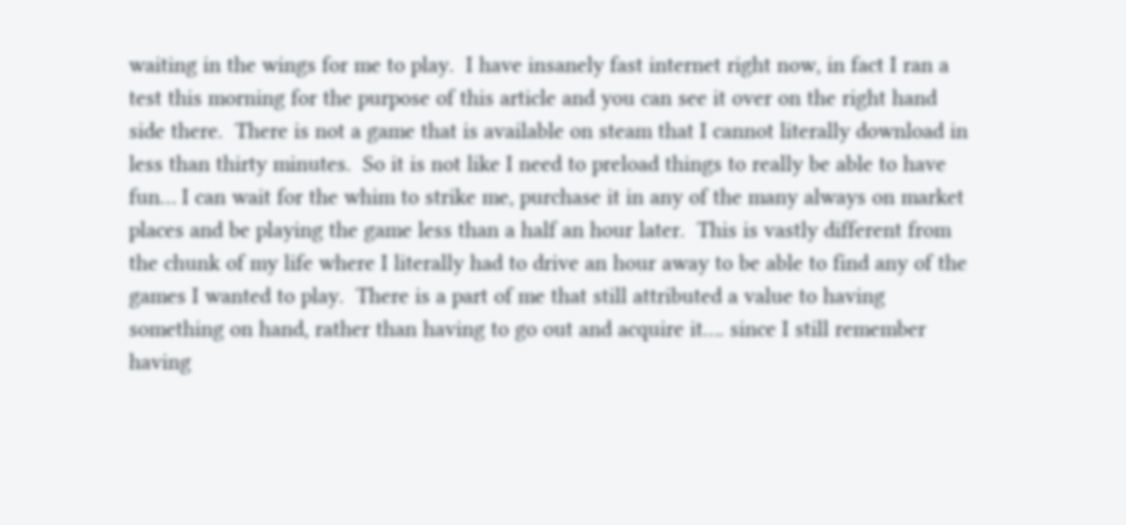waiting in the wings for me to play.  I have insanely fast internet right now, in fact I ran a test this morning for the purpose of this article and you can see it over on the right hand side there.  There is not a game that is available on steam that I cannot literally download in less than thirty minutes.  So it is not like I need to preload things to really be able to have fun… I can wait for the whim to strike me, purchase it in any of the many always on market places and be playing the game less than a half an hour later.  This is vastly different from the chunk of my life where I literally had to drive an hour away to be able to find any of the games I wanted to play.  There is a part of me that still attributed a value to having something on hand, rather than having to go out and acquire it…. since I still remember having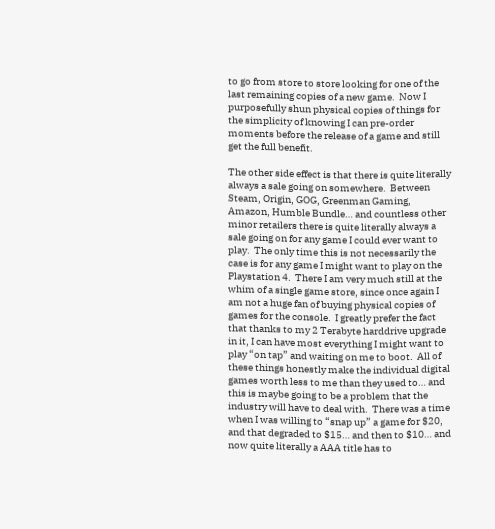to go from store to store looking for one of the last remaining copies of a new game.  Now I purposefully shun physical copies of things for the simplicity of knowing I can pre-order moments before the release of a game and still get the full benefit.

The other side effect is that there is quite literally always a sale going on somewhere.  Between Steam, Origin, GOG, Greenman Gaming, Amazon, Humble Bundle… and countless other minor retailers there is quite literally always a sale going on for any game I could ever want to play.  The only time this is not necessarily the case is for any game I might want to play on the Playstation 4.  There I am very much still at the whim of a single game store, since once again I am not a huge fan of buying physical copies of games for the console.  I greatly prefer the fact that thanks to my 2 Terabyte harddrive upgrade in it, I can have most everything I might want to play “on tap” and waiting on me to boot.  All of these things honestly make the individual digital games worth less to me than they used to… and this is maybe going to be a problem that the industry will have to deal with.  There was a time when I was willing to “snap up” a game for $20, and that degraded to $15… and then to $10… and now quite literally a AAA title has to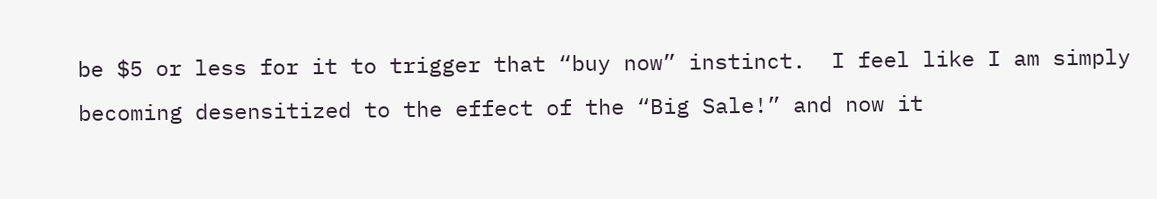be $5 or less for it to trigger that “buy now” instinct.  I feel like I am simply becoming desensitized to the effect of the “Big Sale!” and now it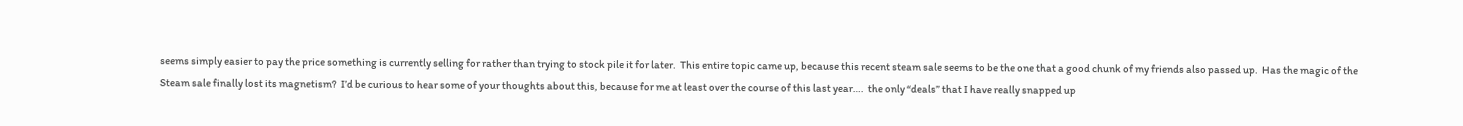seems simply easier to pay the price something is currently selling for rather than trying to stock pile it for later.  This entire topic came up, because this recent steam sale seems to be the one that a good chunk of my friends also passed up.  Has the magic of the Steam sale finally lost its magnetism?  I’d be curious to hear some of your thoughts about this, because for me at least over the course of this last year….  the only “deals” that I have really snapped up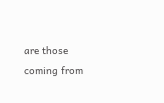are those coming from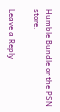Humble Bundle or the PSN store.

Leave a Reply